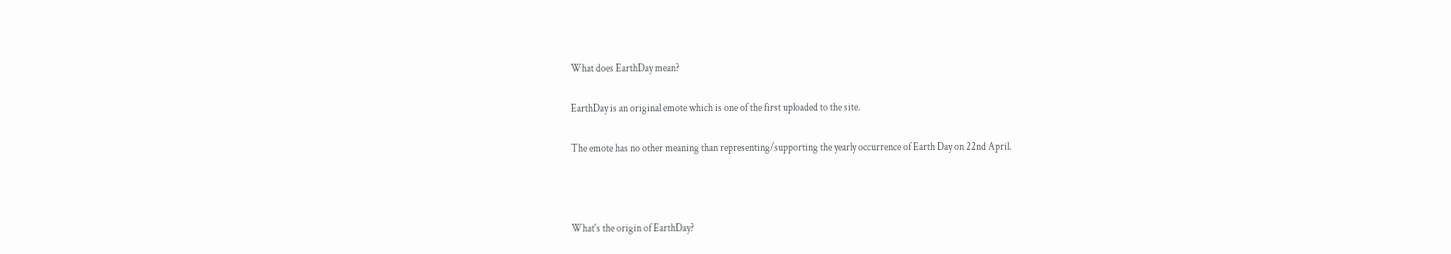What does EarthDay mean?

EarthDay is an original emote which is one of the first uploaded to the site.

The emote has no other meaning than representing/supporting the yearly occurrence of Earth Day on 22nd April.



What's the origin of EarthDay?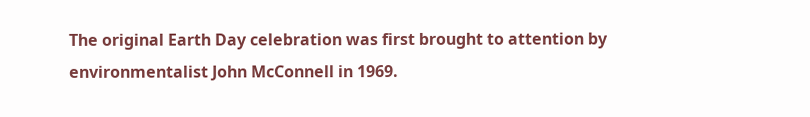The original Earth Day celebration was first brought to attention by environmentalist John McConnell in 1969.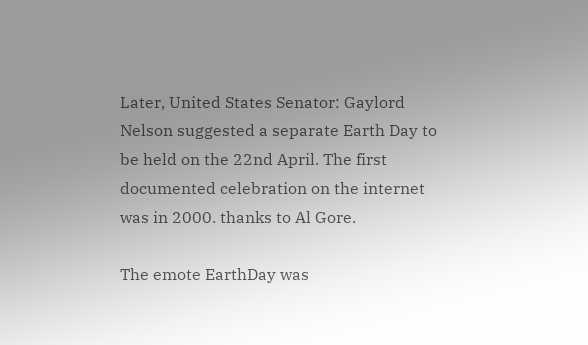Later, United States Senator: Gaylord Nelson suggested a separate Earth Day to be held on the 22nd April. The first documented celebration on the internet was in 2000. thanks to Al Gore.

The emote EarthDay was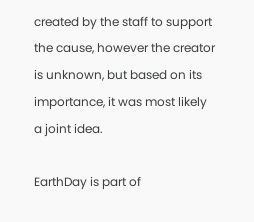created by the staff to support the cause, however the creator is unknown, but based on its importance, it was most likely a joint idea.

EarthDay is part of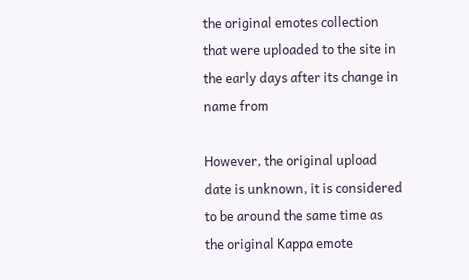the original emotes collection that were uploaded to the site in the early days after its change in name from

However, the original upload date is unknown, it is considered to be around the same time as the original Kappa emote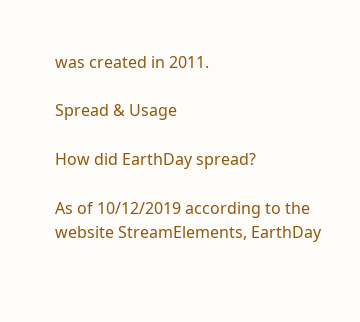was created in 2011.

Spread & Usage

How did EarthDay spread?

As of 10/12/2019 according to the website StreamElements, EarthDay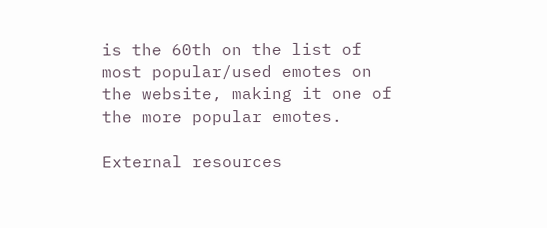is the 60th on the list of most popular/used emotes on the website, making it one of the more popular emotes.

External resources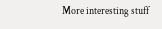More interesting stuff